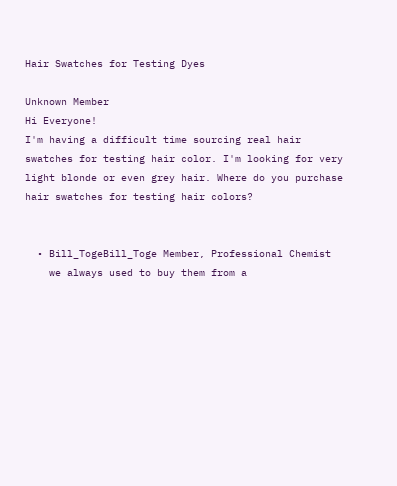Hair Swatches for Testing Dyes

Unknown Member
Hi Everyone!
I'm having a difficult time sourcing real hair swatches for testing hair color. I'm looking for very light blonde or even grey hair. Where do you purchase hair swatches for testing hair colors?


  • Bill_TogeBill_Toge Member, Professional Chemist
    we always used to buy them from a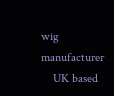wig manufacturer
    UK based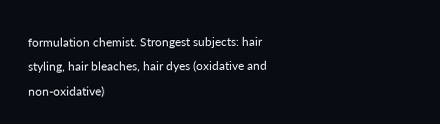formulation chemist. Strongest subjects: hair styling, hair bleaches, hair dyes (oxidative and non-oxidative)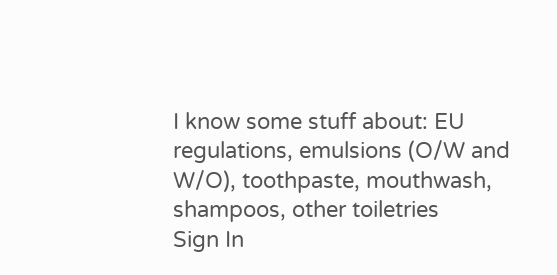I know some stuff about: EU regulations, emulsions (O/W and W/O), toothpaste, mouthwash, shampoos, other toiletries
Sign In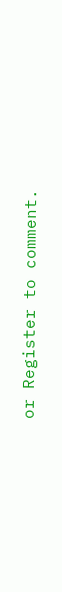or Register to comment.